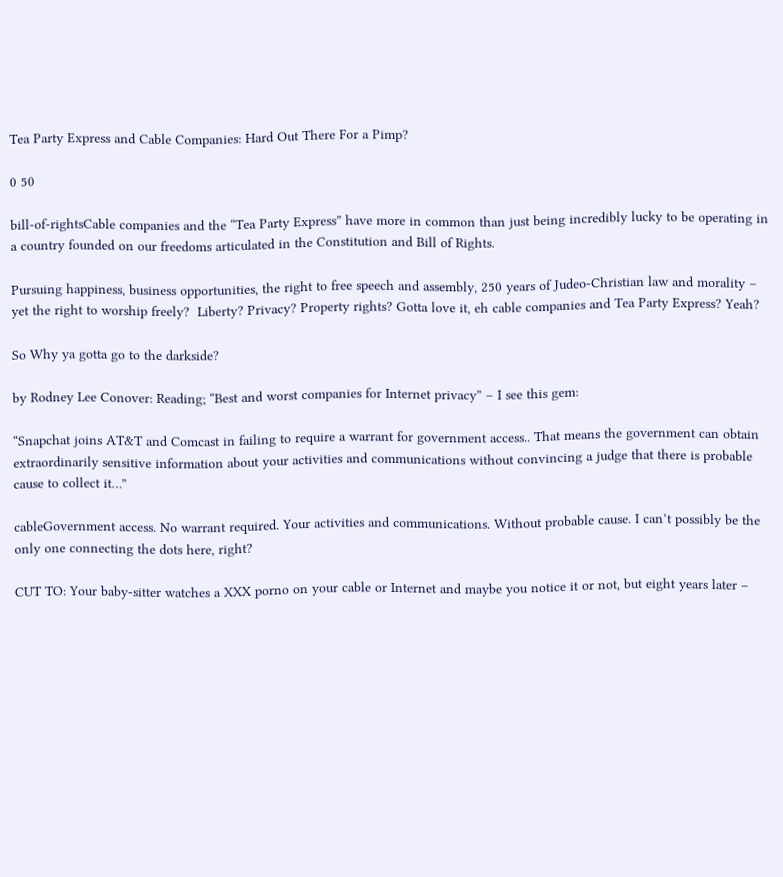Tea Party Express and Cable Companies: Hard Out There For a Pimp?

0 50

bill-of-rightsCable companies and the “Tea Party Express” have more in common than just being incredibly lucky to be operating in a country founded on our freedoms articulated in the Constitution and Bill of Rights.

Pursuing happiness, business opportunities, the right to free speech and assembly, 250 years of Judeo-Christian law and morality – yet the right to worship freely?  Liberty? Privacy? Property rights? Gotta love it, eh cable companies and Tea Party Express? Yeah?

So Why ya gotta go to the darkside?

by Rodney Lee Conover: Reading; “Best and worst companies for Internet privacy” – I see this gem:

“Snapchat joins AT&T and Comcast in failing to require a warrant for government access.. That means the government can obtain extraordinarily sensitive information about your activities and communications without convincing a judge that there is probable cause to collect it…”

cableGovernment access. No warrant required. Your activities and communications. Without probable cause. I can’t possibly be the only one connecting the dots here, right?

CUT TO: Your baby-sitter watches a XXX porno on your cable or Internet and maybe you notice it or not, but eight years later –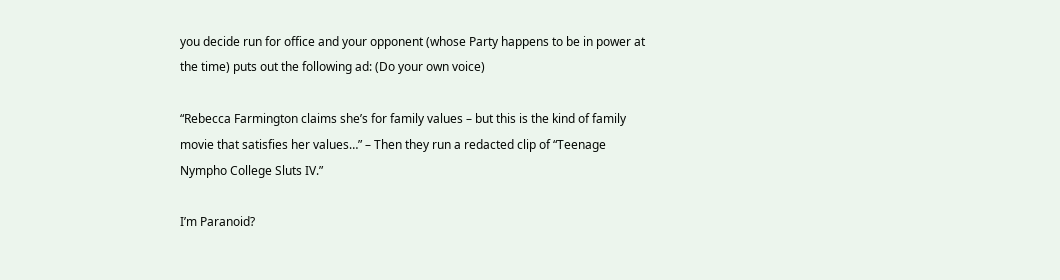you decide run for office and your opponent (whose Party happens to be in power at the time) puts out the following ad: (Do your own voice)

“Rebecca Farmington claims she’s for family values – but this is the kind of family movie that satisfies her values…” – Then they run a redacted clip of “Teenage Nympho College Sluts IV.”

I’m Paranoid?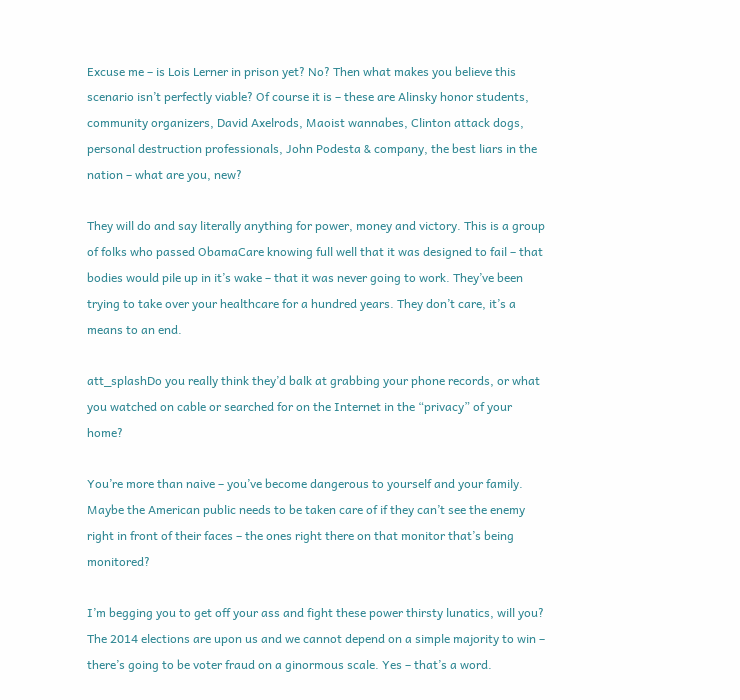Excuse me – is Lois Lerner in prison yet? No? Then what makes you believe this scenario isn’t perfectly viable? Of course it is – these are Alinsky honor students, community organizers, David Axelrods, Maoist wannabes, Clinton attack dogs, personal destruction professionals, John Podesta & company, the best liars in the nation – what are you, new?

They will do and say literally anything for power, money and victory. This is a group of folks who passed ObamaCare knowing full well that it was designed to fail – that bodies would pile up in it’s wake – that it was never going to work. They’ve been trying to take over your healthcare for a hundred years. They don’t care, it’s a means to an end.

att_splashDo you really think they’d balk at grabbing your phone records, or what you watched on cable or searched for on the Internet in the “privacy” of your home?

You’re more than naive – you’ve become dangerous to yourself and your family. Maybe the American public needs to be taken care of if they can’t see the enemy right in front of their faces – the ones right there on that monitor that’s being monitored?

I’m begging you to get off your ass and fight these power thirsty lunatics, will you? The 2014 elections are upon us and we cannot depend on a simple majority to win – there’s going to be voter fraud on a ginormous scale. Yes – that’s a word.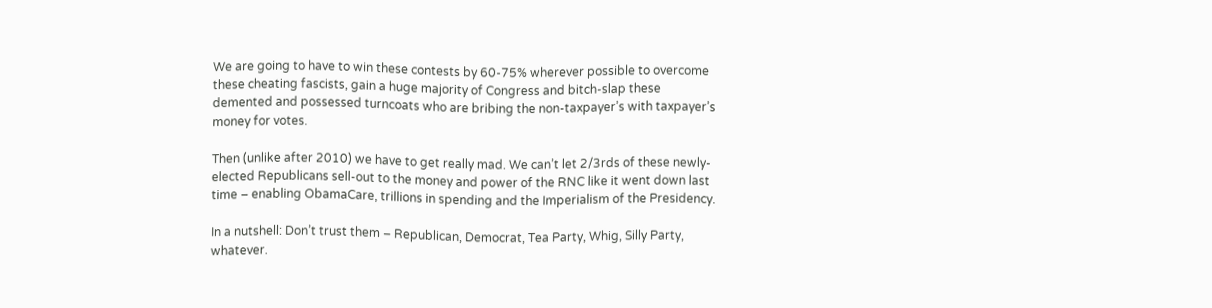We are going to have to win these contests by 60-75% wherever possible to overcome these cheating fascists, gain a huge majority of Congress and bitch-slap these demented and possessed turncoats who are bribing the non-taxpayer’s with taxpayer’s money for votes.

Then (unlike after 2010) we have to get really mad. We can’t let 2/3rds of these newly-elected Republicans sell-out to the money and power of the RNC like it went down last time – enabling ObamaCare, trillions in spending and the Imperialism of the Presidency.

In a nutshell: Don’t trust them – Republican, Democrat, Tea Party, Whig, Silly Party, whatever.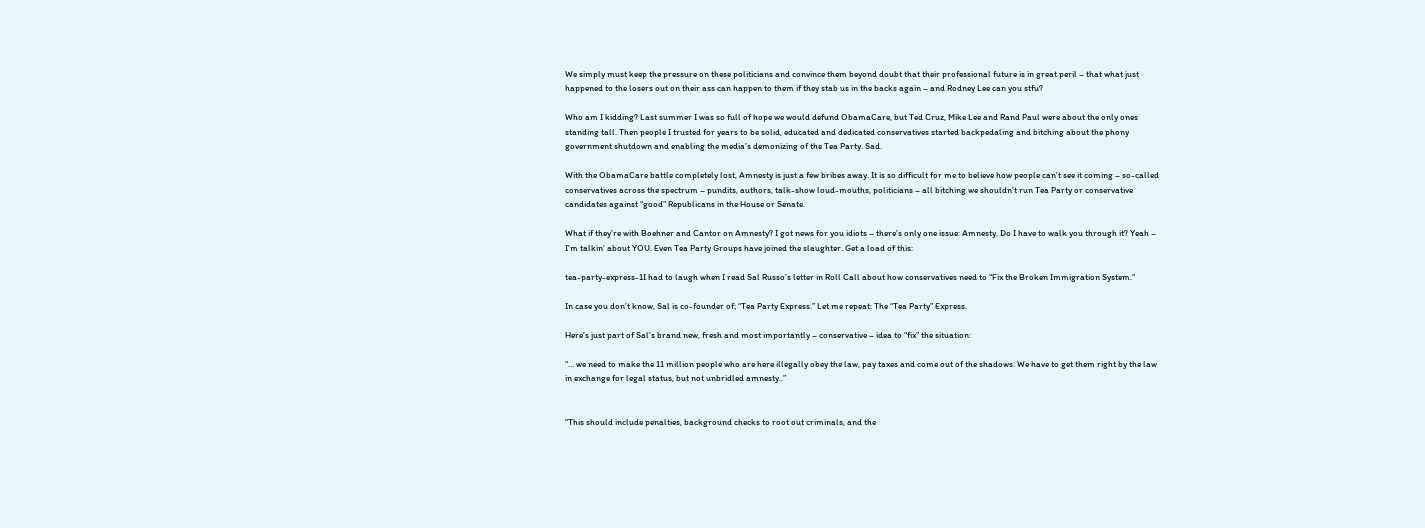We simply must keep the pressure on these politicians and convince them beyond doubt that their professional future is in great peril – that what just happened to the losers out on their ass can happen to them if they stab us in the backs again – and Rodney Lee can you stfu?

Who am I kidding? Last summer I was so full of hope we would defund ObamaCare, but Ted Cruz, Mike Lee and Rand Paul were about the only ones standing tall. Then people I trusted for years to be solid, educated and dedicated conservatives started backpedaling and bitching about the phony government shutdown and enabling the media’s demonizing of the Tea Party. Sad.

With the ObamaCare battle completely lost, Amnesty is just a few bribes away. It is so difficult for me to believe how people can’t see it coming – so-called conservatives across the spectrum – pundits, authors, talk-show loud-mouths, politicians – all bitching we shouldn’t run Tea Party or conservative candidates against “good” Republicans in the House or Senate.

What if they’re with Boehner and Cantor on Amnesty? I got news for you idiots – there’s only one issue: Amnesty. Do I have to walk you through it? Yeah – I’m talkin’ about YOU. Even Tea Party Groups have joined the slaughter. Get a load of this:

tea-party-express-1I had to laugh when I read Sal Russo’s letter in Roll Call about how conservatives need to “Fix the Broken Immigration System.”

In case you don’t know, Sal is co-founder of; “Tea Party Express.” Let me repeat: The “Tea Party” Express.

Here’s just part of Sal’s brand new, fresh and most importantly – conservative – idea to “fix” the situation:

“… we need to make the 11 million people who are here illegally obey the law, pay taxes and come out of the shadows. We have to get them right by the law in exchange for legal status, but not unbridled amnesty..”


“This should include penalties, background checks to root out criminals, and the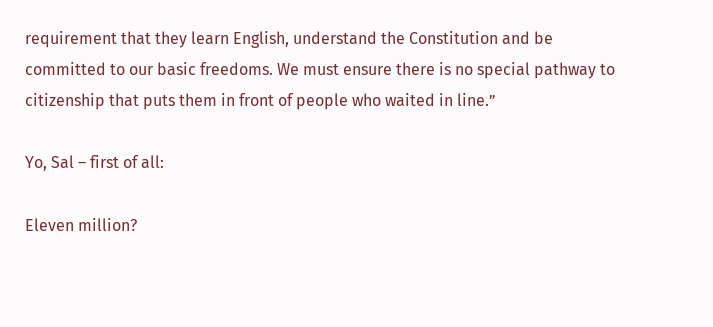requirement that they learn English, understand the Constitution and be committed to our basic freedoms. We must ensure there is no special pathway to citizenship that puts them in front of people who waited in line.”

Yo, Sal – first of all:

Eleven million?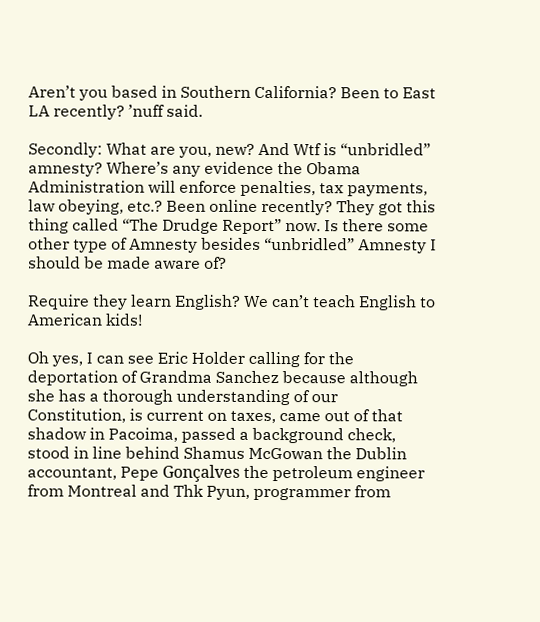Aren’t you based in Southern California? Been to East LA recently? ’nuff said.

Secondly: What are you, new? And Wtf is “unbridled” amnesty? Where’s any evidence the Obama Administration will enforce penalties, tax payments, law obeying, etc.? Been online recently? They got this thing called “The Drudge Report” now. Is there some other type of Amnesty besides “unbridled” Amnesty I should be made aware of?

Require they learn English? We can’t teach English to American kids!

Oh yes, I can see Eric Holder calling for the deportation of Grandma Sanchez because although she has a thorough understanding of our Constitution, is current on taxes, came out of that shadow in Pacoima, passed a background check, stood in line behind Shamus McGowan the Dublin accountant, Pepe Gonçalves the petroleum engineer from Montreal and Thk Pyun, programmer from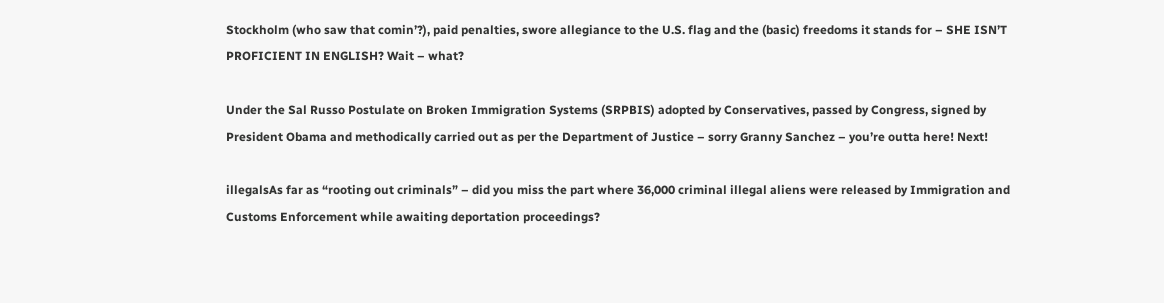Stockholm (who saw that comin’?), paid penalties, swore allegiance to the U.S. flag and the (basic) freedoms it stands for – SHE ISN’T PROFICIENT IN ENGLISH? Wait – what?

Under the Sal Russo Postulate on Broken Immigration Systems (SRPBIS) adopted by Conservatives, passed by Congress, signed by President Obama and methodically carried out as per the Department of Justice – sorry Granny Sanchez – you’re outta here! Next!

illegalsAs far as “rooting out criminals” – did you miss the part where 36,000 criminal illegal aliens were released by Immigration and Customs Enforcement while awaiting deportation proceedings?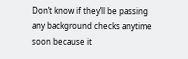Don’t know if they’ll be passing any background checks anytime soon because it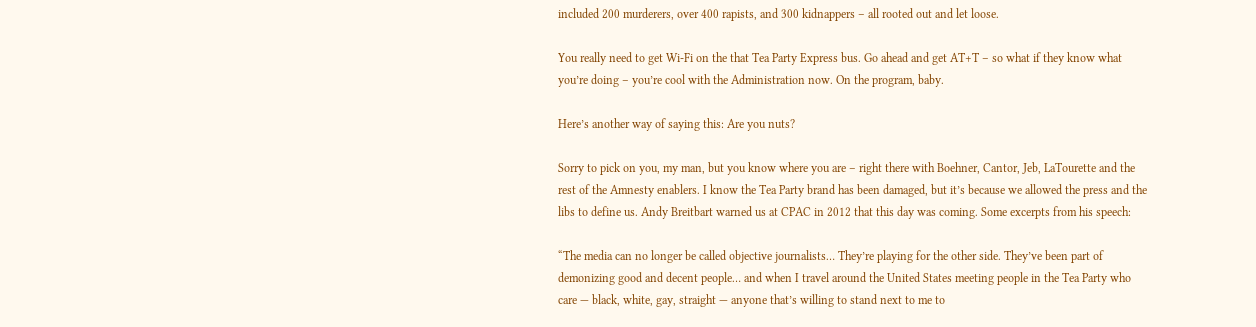included 200 murderers, over 400 rapists, and 300 kidnappers – all rooted out and let loose.

You really need to get Wi-Fi on the that Tea Party Express bus. Go ahead and get AT+T – so what if they know what you’re doing – you’re cool with the Administration now. On the program, baby.

Here’s another way of saying this: Are you nuts?

Sorry to pick on you, my man, but you know where you are – right there with Boehner, Cantor, Jeb, LaTourette and the rest of the Amnesty enablers. I know the Tea Party brand has been damaged, but it’s because we allowed the press and the libs to define us. Andy Breitbart warned us at CPAC in 2012 that this day was coming. Some excerpts from his speech:

“The media can no longer be called objective journalists… They’re playing for the other side. They’ve been part of demonizing good and decent people… and when I travel around the United States meeting people in the Tea Party who care — black, white, gay, straight — anyone that’s willing to stand next to me to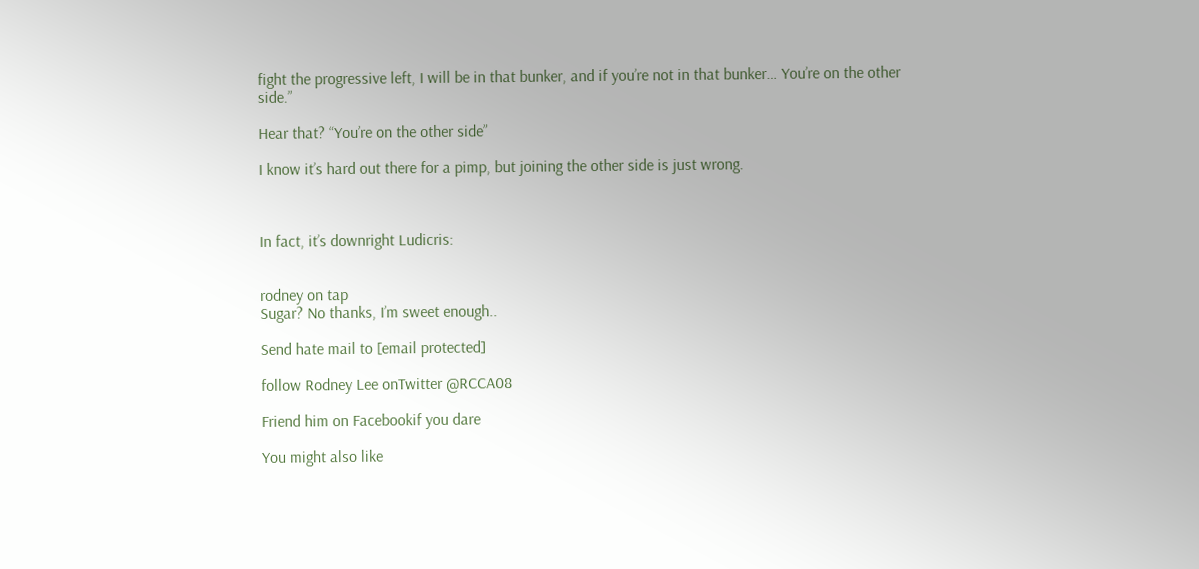fight the progressive left, I will be in that bunker, and if you’re not in that bunker… You’re on the other side.”

Hear that? “You’re on the other side”

I know it’s hard out there for a pimp, but joining the other side is just wrong.



In fact, it’s downright Ludicris:


rodney on tap
Sugar? No thanks, I’m sweet enough..

Send hate mail to [email protected]

follow Rodney Lee onTwitter @RCCA08

Friend him on Facebookif you dare

You might also like